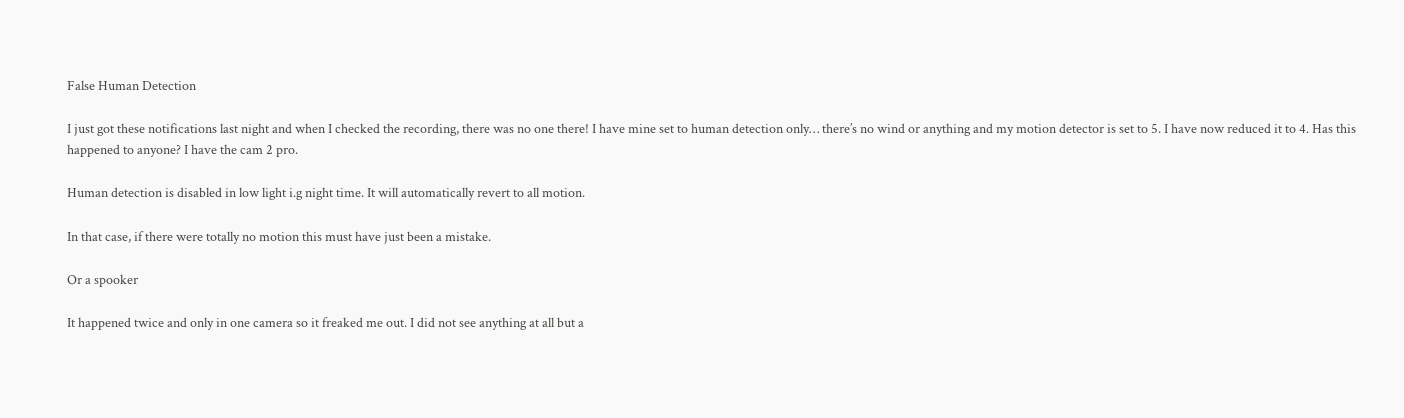False Human Detection

I just got these notifications last night and when I checked the recording, there was no one there! I have mine set to human detection only… there’s no wind or anything and my motion detector is set to 5. I have now reduced it to 4. Has this happened to anyone? I have the cam 2 pro.

Human detection is disabled in low light i.g night time. It will automatically revert to all motion.

In that case, if there were totally no motion this must have just been a mistake.

Or a spooker

It happened twice and only in one camera so it freaked me out. I did not see anything at all but a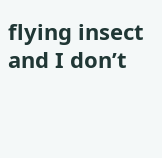flying insect and I don’t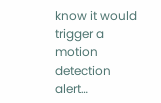know it would trigger a motion detection alert…